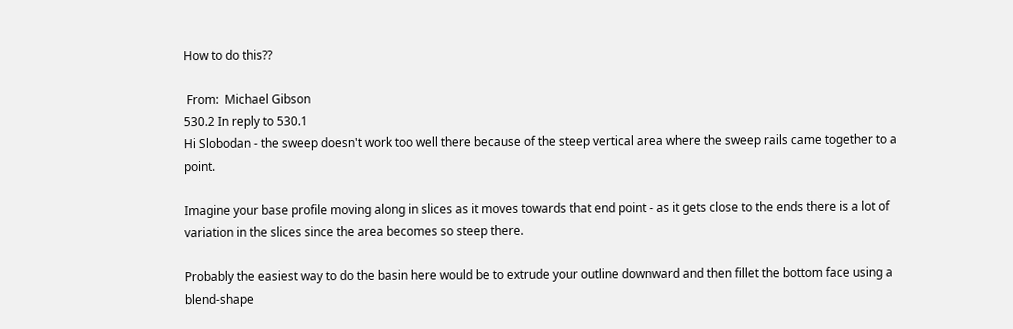How to do this??

 From:  Michael Gibson
530.2 In reply to 530.1
Hi Slobodan - the sweep doesn't work too well there because of the steep vertical area where the sweep rails came together to a point.

Imagine your base profile moving along in slices as it moves towards that end point - as it gets close to the ends there is a lot of variation in the slices since the area becomes so steep there.

Probably the easiest way to do the basin here would be to extrude your outline downward and then fillet the bottom face using a blend-shape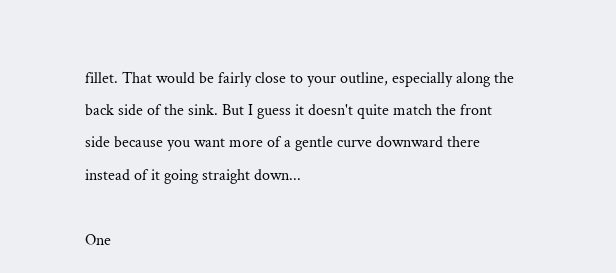fillet. That would be fairly close to your outline, especially along the back side of the sink. But I guess it doesn't quite match the front side because you want more of a gentle curve downward there instead of it going straight down...

One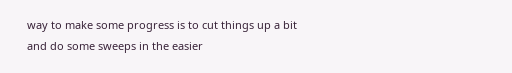way to make some progress is to cut things up a bit and do some sweeps in the easier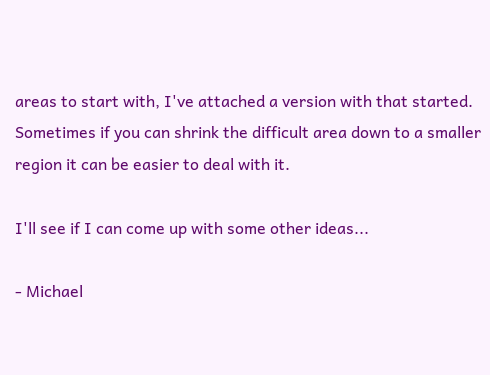areas to start with, I've attached a version with that started. Sometimes if you can shrink the difficult area down to a smaller region it can be easier to deal with it.

I'll see if I can come up with some other ideas...

- Michael